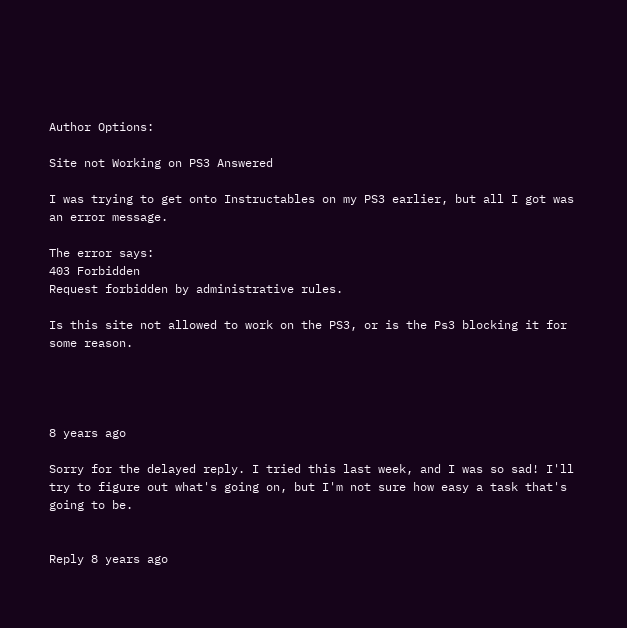Author Options:

Site not Working on PS3 Answered

I was trying to get onto Instructables on my PS3 earlier, but all I got was an error message.

The error says:
403 Forbidden
Request forbidden by administrative rules.

Is this site not allowed to work on the PS3, or is the Ps3 blocking it for some reason.




8 years ago

Sorry for the delayed reply. I tried this last week, and I was so sad! I'll try to figure out what's going on, but I'm not sure how easy a task that's going to be.


Reply 8 years ago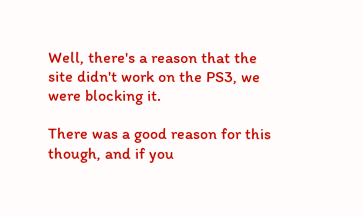Well, there's a reason that the site didn't work on the PS3, we were blocking it.

There was a good reason for this though, and if you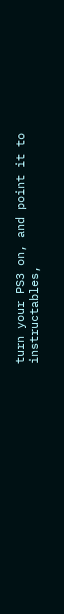turn your PS3 on, and point it to instructables,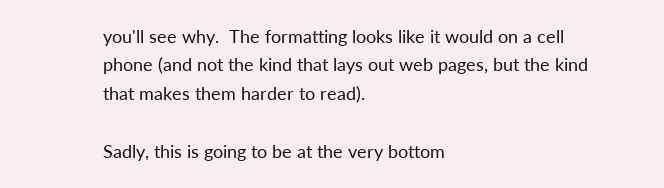you'll see why.  The formatting looks like it would on a cell phone (and not the kind that lays out web pages, but the kind that makes them harder to read).

Sadly, this is going to be at the very bottom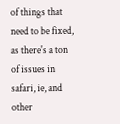of things that need to be fixed, as there's a ton of issues in safari, ie, and other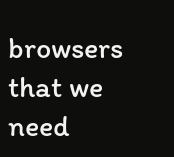browsers that we need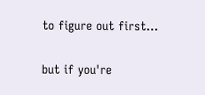to figure out first...

but if you're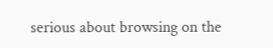serious about browsing on the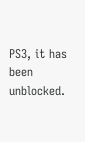PS3, it has been unblocked.